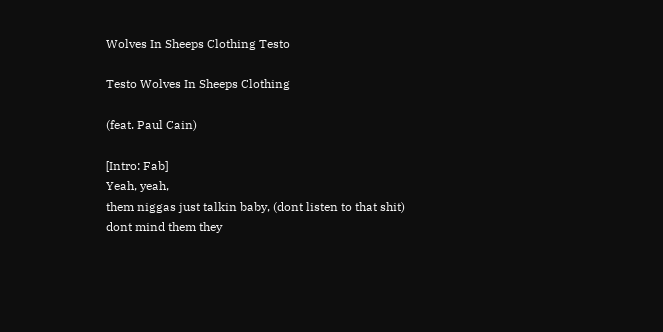Wolves In Sheeps Clothing Testo

Testo Wolves In Sheeps Clothing

(feat. Paul Cain)

[Intro: Fab]
Yeah, yeah,
them niggas just talkin baby, (dont listen to that shit)
dont mind them they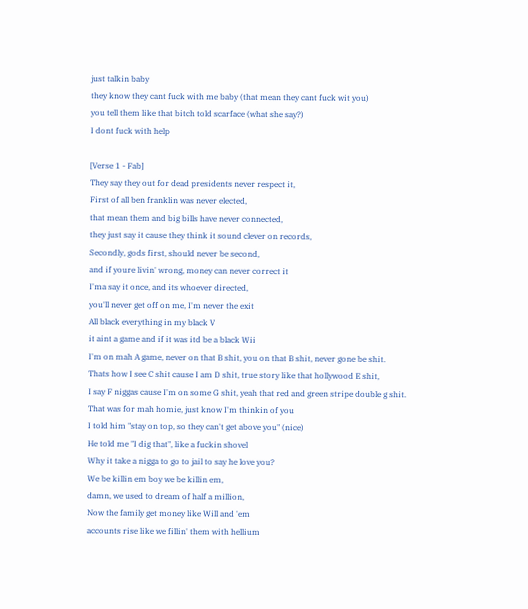just talkin baby
they know they cant fuck with me baby (that mean they cant fuck wit you)
you tell them like that bitch told scarface (what she say?)
I dont fuck with help

[Verse 1 - Fab]
They say they out for dead presidents never respect it,
First of all ben franklin was never elected,
that mean them and big bills have never connected,
they just say it cause they think it sound clever on records,
Secondly, gods first, should never be second,
and if youre livin' wrong, money can never correct it
I'ma say it once, and its whoever directed,
you'll never get off on me, I'm never the exit
All black everything in my black V
it aint a game and if it was itd be a black Wii
I'm on mah A game, never on that B shit, you on that B shit, never gone be shit.
Thats how I see C shit cause I am D shit, true story like that hollywood E shit,
I say F niggas cause I'm on some G shit, yeah that red and green stripe double g shit.
That was for mah homie, just know I'm thinkin of you
I told him "stay on top, so they can't get above you" (nice)
He told me "I dig that", like a fuckin shovel
Why it take a nigga to go to jail to say he love you?
We be killin em boy we be killin em,
damn, we used to dream of half a million,
Now the family get money like Will and 'em
accounts rise like we fillin' them with hellium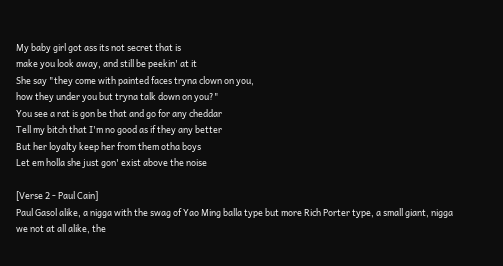My baby girl got ass its not secret that is
make you look away, and still be peekin' at it
She say "they come with painted faces tryna clown on you,
how they under you but tryna talk down on you?"
You see a rat is gon be that and go for any cheddar
Tell my bitch that I'm no good as if they any better
But her loyalty keep her from them otha boys
Let em holla she just gon' exist above the noise

[Verse 2 - Paul Cain]
Paul Gasol alike, a nigga with the swag of Yao Ming balla type but more Rich Porter type, a small giant, nigga we not at all alike, the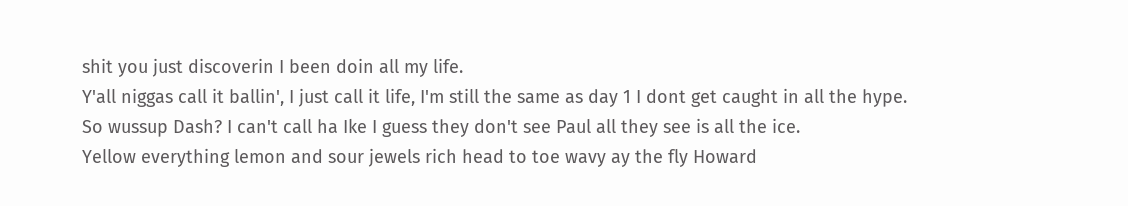shit you just discoverin I been doin all my life.
Y'all niggas call it ballin', I just call it life, I'm still the same as day 1 I dont get caught in all the hype.
So wussup Dash? I can't call ha Ike I guess they don't see Paul all they see is all the ice.
Yellow everything lemon and sour jewels rich head to toe wavy ay the fly Howard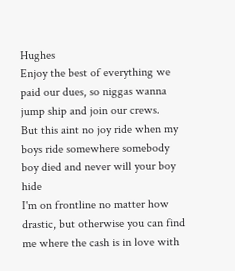Hughes
Enjoy the best of everything we paid our dues, so niggas wanna jump ship and join our crews.
But this aint no joy ride when my boys ride somewhere somebody boy died and never will your boy hide
I'm on frontline no matter how drastic, but otherwise you can find me where the cash is in love with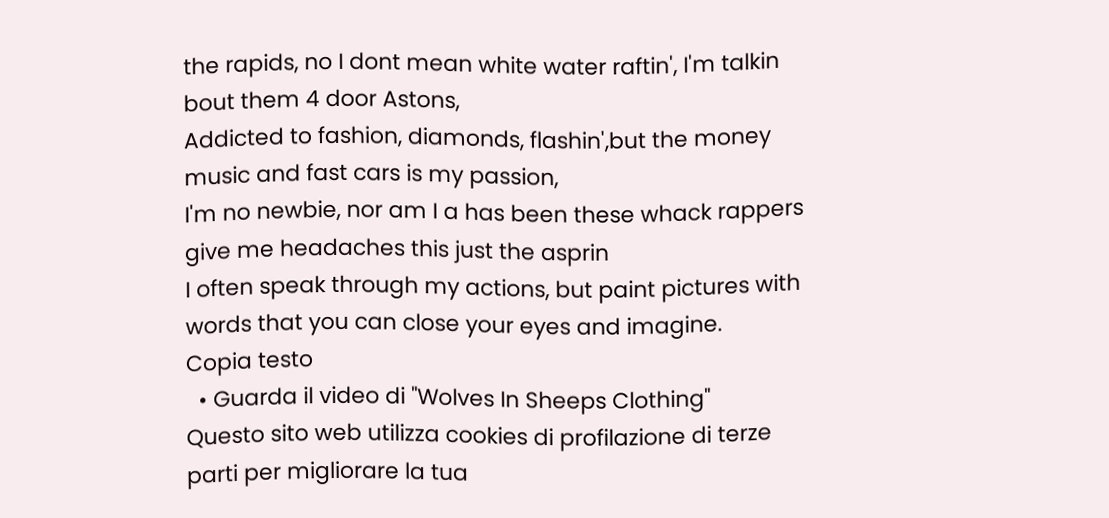the rapids, no I dont mean white water raftin', I'm talkin bout them 4 door Astons,
Addicted to fashion, diamonds, flashin',but the money music and fast cars is my passion,
I'm no newbie, nor am I a has been these whack rappers give me headaches this just the asprin
I often speak through my actions, but paint pictures with words that you can close your eyes and imagine.
Copia testo
  • Guarda il video di "Wolves In Sheeps Clothing"
Questo sito web utilizza cookies di profilazione di terze parti per migliorare la tua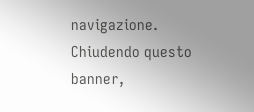navigazione. Chiudendo questo banner,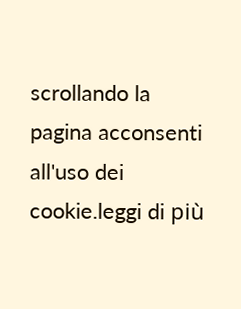scrollando la pagina acconsenti all'uso dei cookie.leggi di più